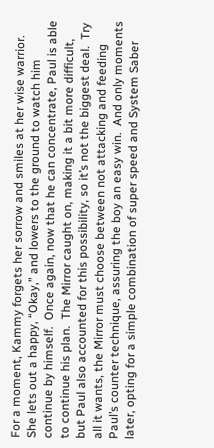For a moment, Kammy forgets her sorrow and smiles at her wise warrior.  She lets out a happy, “Okay,” and lowers to the ground to watch him continue by himself.  Once again, now that he can concentrate, Paul is able to continue his plan.  The Mirror caught on, making it a bit more difficult, but Paul also accounted for this possibility, so it’s not the biggest deal.  Try all it wants, the Mirror must choose between not attacking and feeding Paul’s counter technique, assuring the boy an easy win.  And only moments later, opting for a simple combination of super speed and System Saber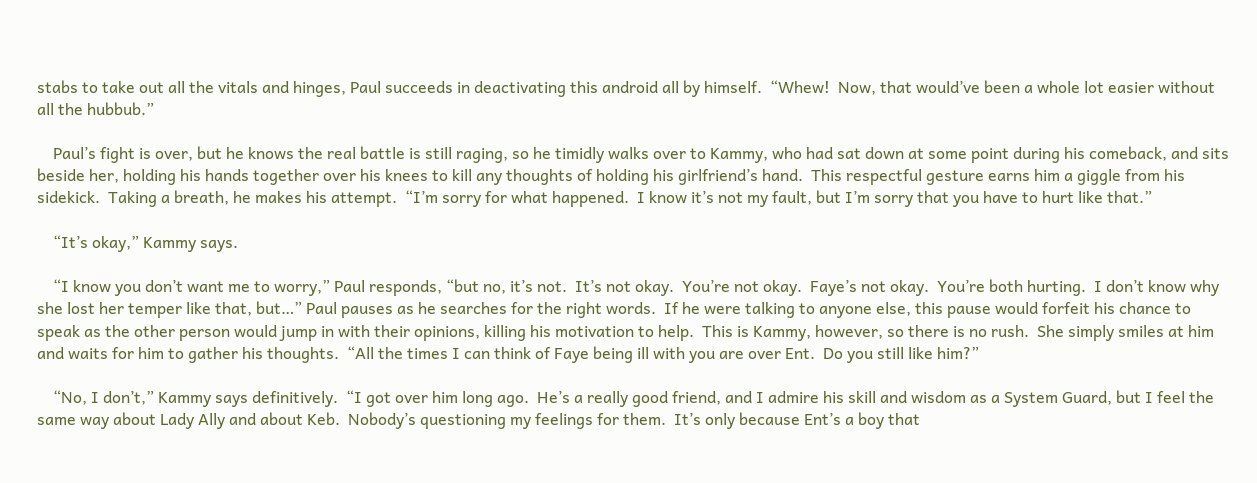stabs to take out all the vitals and hinges, Paul succeeds in deactivating this android all by himself.  “Whew!  Now, that would’ve been a whole lot easier without all the hubbub.”

    Paul’s fight is over, but he knows the real battle is still raging, so he timidly walks over to Kammy, who had sat down at some point during his comeback, and sits beside her, holding his hands together over his knees to kill any thoughts of holding his girlfriend’s hand.  This respectful gesture earns him a giggle from his sidekick.  Taking a breath, he makes his attempt.  “I’m sorry for what happened.  I know it’s not my fault, but I’m sorry that you have to hurt like that.”

    “It’s okay,” Kammy says.

    “I know you don’t want me to worry,” Paul responds, “but no, it’s not.  It’s not okay.  You’re not okay.  Faye’s not okay.  You’re both hurting.  I don’t know why she lost her temper like that, but…” Paul pauses as he searches for the right words.  If he were talking to anyone else, this pause would forfeit his chance to speak as the other person would jump in with their opinions, killing his motivation to help.  This is Kammy, however, so there is no rush.  She simply smiles at him and waits for him to gather his thoughts.  “All the times I can think of Faye being ill with you are over Ent.  Do you still like him?”

    “No, I don’t,” Kammy says definitively.  “I got over him long ago.  He’s a really good friend, and I admire his skill and wisdom as a System Guard, but I feel the same way about Lady Ally and about Keb.  Nobody’s questioning my feelings for them.  It’s only because Ent’s a boy that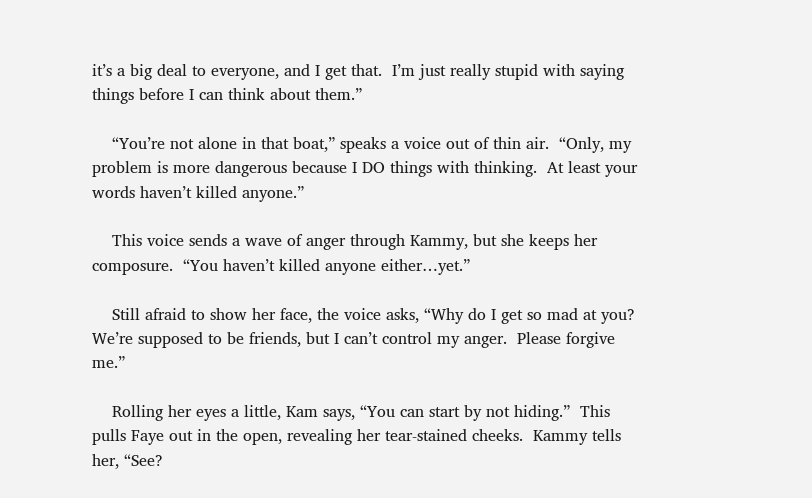it’s a big deal to everyone, and I get that.  I’m just really stupid with saying things before I can think about them.”

    “You’re not alone in that boat,” speaks a voice out of thin air.  “Only, my problem is more dangerous because I DO things with thinking.  At least your words haven’t killed anyone.”

    This voice sends a wave of anger through Kammy, but she keeps her composure.  “You haven’t killed anyone either…yet.”

    Still afraid to show her face, the voice asks, “Why do I get so mad at you?  We’re supposed to be friends, but I can’t control my anger.  Please forgive me.”

    Rolling her eyes a little, Kam says, “You can start by not hiding.”  This pulls Faye out in the open, revealing her tear-stained cheeks.  Kammy tells her, “See?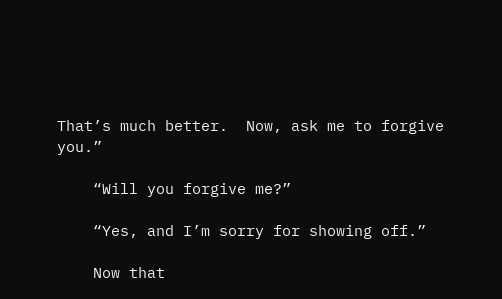That’s much better.  Now, ask me to forgive you.”

    “Will you forgive me?”

    “Yes, and I’m sorry for showing off.”

    Now that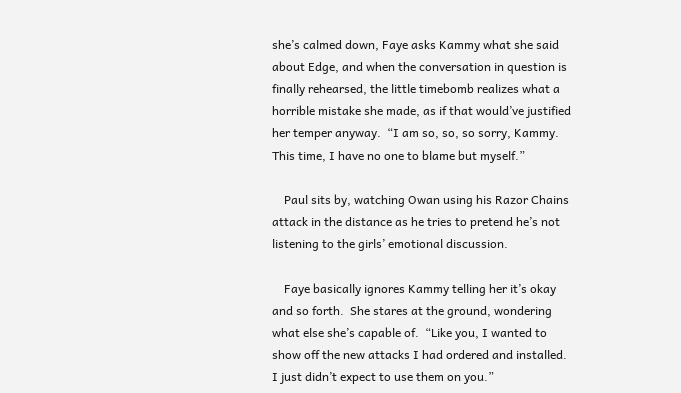she’s calmed down, Faye asks Kammy what she said about Edge, and when the conversation in question is finally rehearsed, the little timebomb realizes what a horrible mistake she made, as if that would’ve justified her temper anyway.  “I am so, so, so sorry, Kammy.  This time, I have no one to blame but myself.”

    Paul sits by, watching Owan using his Razor Chains attack in the distance as he tries to pretend he’s not listening to the girls’ emotional discussion.

    Faye basically ignores Kammy telling her it’s okay and so forth.  She stares at the ground, wondering what else she’s capable of.  “Like you, I wanted to show off the new attacks I had ordered and installed.  I just didn’t expect to use them on you.”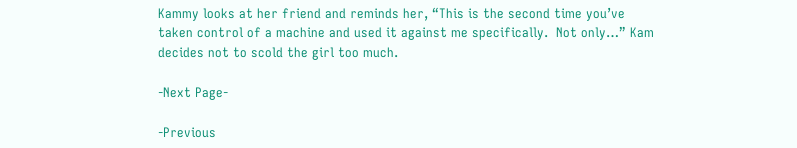Kammy looks at her friend and reminds her, “This is the second time you’ve taken control of a machine and used it against me specifically.  Not only…” Kam decides not to scold the girl too much.

-Next Page-

-Previous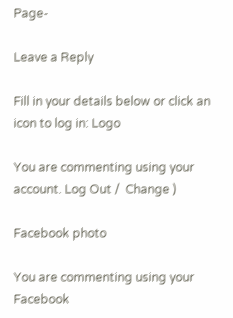Page-

Leave a Reply

Fill in your details below or click an icon to log in: Logo

You are commenting using your account. Log Out /  Change )

Facebook photo

You are commenting using your Facebook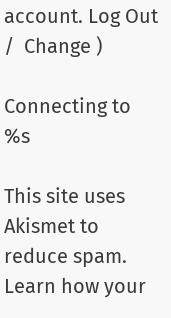account. Log Out /  Change )

Connecting to %s

This site uses Akismet to reduce spam. Learn how your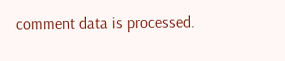comment data is processed.